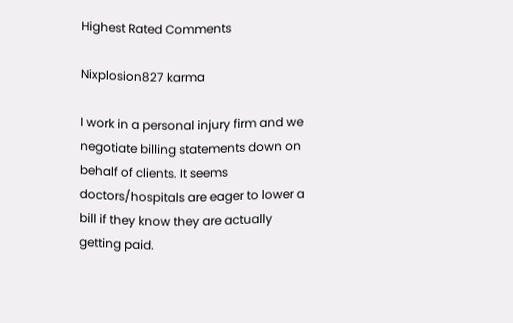Highest Rated Comments

Nixplosion827 karma

I work in a personal injury firm and we negotiate billing statements down on behalf of clients. It seems doctors/hospitals are eager to lower a bill if they know they are actually getting paid.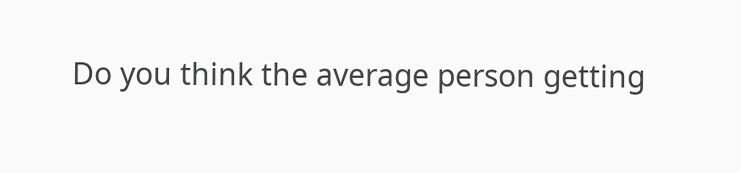Do you think the average person getting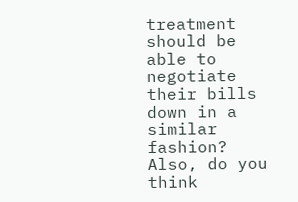treatment should be able to negotiate their bills down in a similar fashion? Also, do you think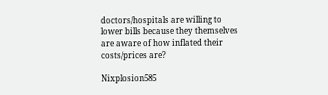doctors/hospitals are willing to lower bills because they themselves are aware of how inflated their costs/prices are?

Nixplosion585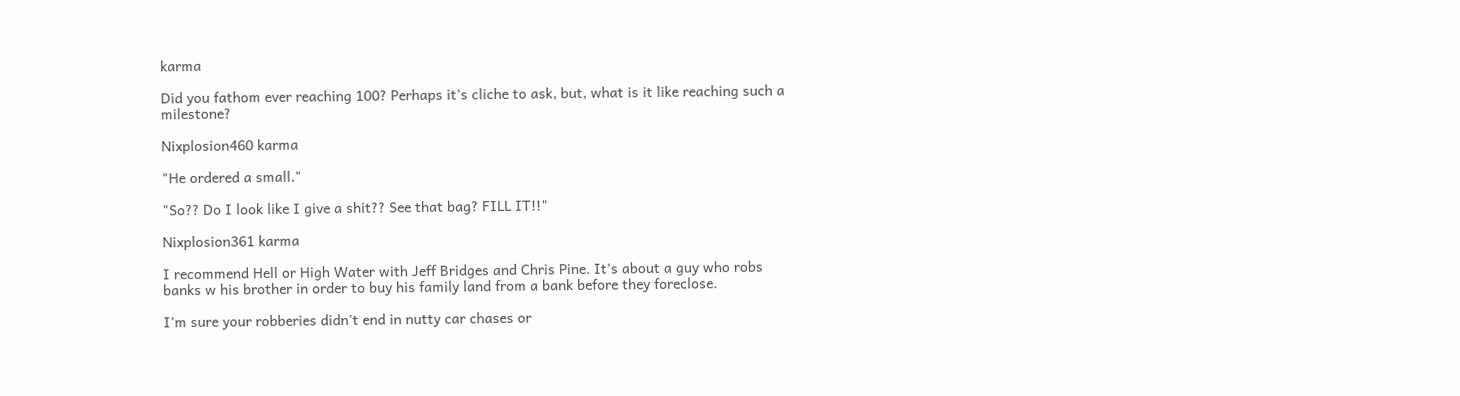karma

Did you fathom ever reaching 100? Perhaps it's cliche to ask, but, what is it like reaching such a milestone?

Nixplosion460 karma

"He ordered a small."

"So?? Do I look like I give a shit?? See that bag? FILL IT!!"

Nixplosion361 karma

I recommend Hell or High Water with Jeff Bridges and Chris Pine. It's about a guy who robs banks w his brother in order to buy his family land from a bank before they foreclose.

I'm sure your robberies didn't end in nutty car chases or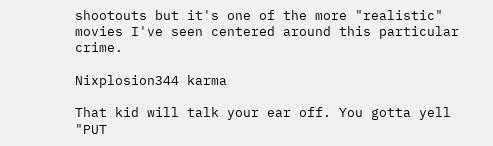shootouts but it's one of the more "realistic" movies I've seen centered around this particular crime.

Nixplosion344 karma

That kid will talk your ear off. You gotta yell "PUT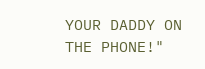YOUR DADDY ON THE PHONE!"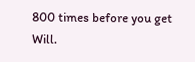800 times before you get Will.